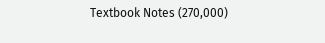Textbook Notes (270,000)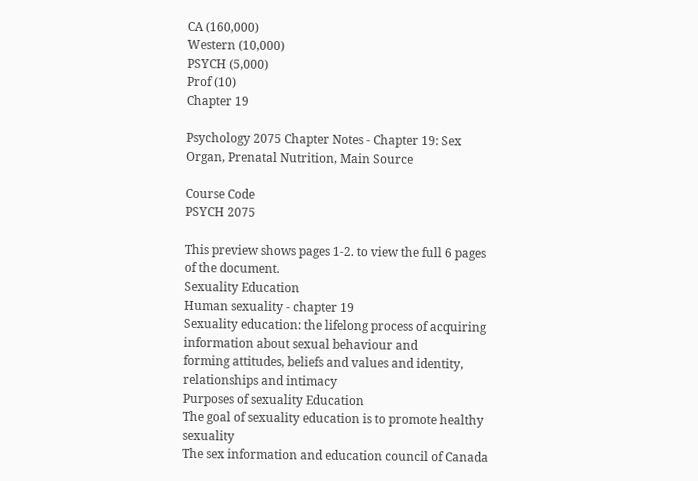CA (160,000)
Western (10,000)
PSYCH (5,000)
Prof (10)
Chapter 19

Psychology 2075 Chapter Notes - Chapter 19: Sex Organ, Prenatal Nutrition, Main Source

Course Code
PSYCH 2075

This preview shows pages 1-2. to view the full 6 pages of the document.
Sexuality Education
Human sexuality - chapter 19
Sexuality education: the lifelong process of acquiring information about sexual behaviour and
forming attitudes, beliefs and values and identity, relationships and intimacy
Purposes of sexuality Education
The goal of sexuality education is to promote healthy sexuality
The sex information and education council of Canada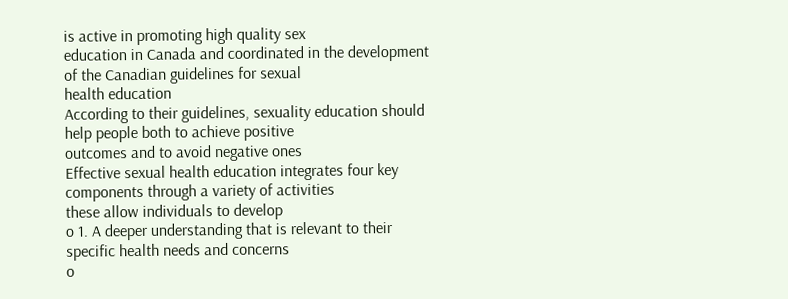is active in promoting high quality sex
education in Canada and coordinated in the development of the Canadian guidelines for sexual
health education
According to their guidelines, sexuality education should help people both to achieve positive
outcomes and to avoid negative ones
Effective sexual health education integrates four key components through a variety of activities
these allow individuals to develop
o 1. A deeper understanding that is relevant to their specific health needs and concerns
o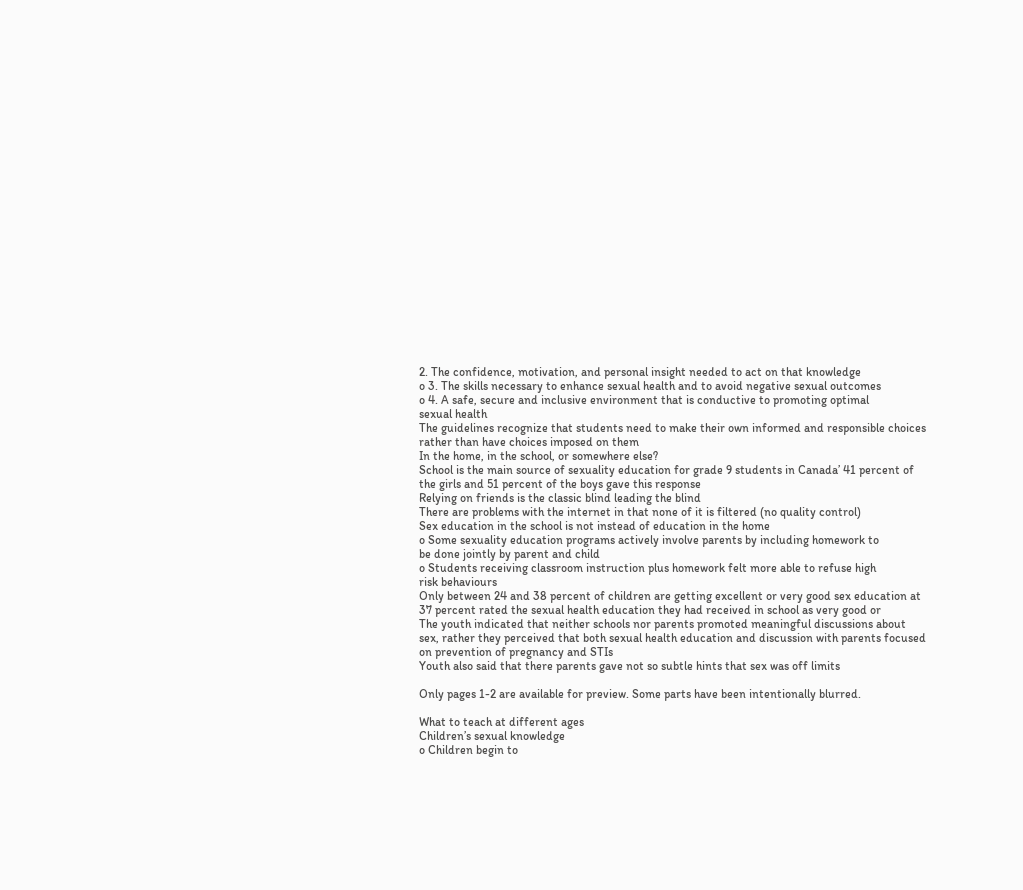2. The confidence, motivation, and personal insight needed to act on that knowledge
o 3. The skills necessary to enhance sexual health and to avoid negative sexual outcomes
o 4. A safe, secure and inclusive environment that is conductive to promoting optimal
sexual health
The guidelines recognize that students need to make their own informed and responsible choices
rather than have choices imposed on them
In the home, in the school, or somewhere else?
School is the main source of sexuality education for grade 9 students in Canada’ 41 percent of
the girls and 51 percent of the boys gave this response
Relying on friends is the classic blind leading the blind
There are problems with the internet in that none of it is filtered (no quality control)
Sex education in the school is not instead of education in the home
o Some sexuality education programs actively involve parents by including homework to
be done jointly by parent and child
o Students receiving classroom instruction plus homework felt more able to refuse high
risk behaviours
Only between 24 and 38 percent of children are getting excellent or very good sex education at
37 percent rated the sexual health education they had received in school as very good or
The youth indicated that neither schools nor parents promoted meaningful discussions about
sex, rather they perceived that both sexual health education and discussion with parents focused
on prevention of pregnancy and STIs
Youth also said that there parents gave not so subtle hints that sex was off limits

Only pages 1-2 are available for preview. Some parts have been intentionally blurred.

What to teach at different ages
Children’s sexual knowledge
o Children begin to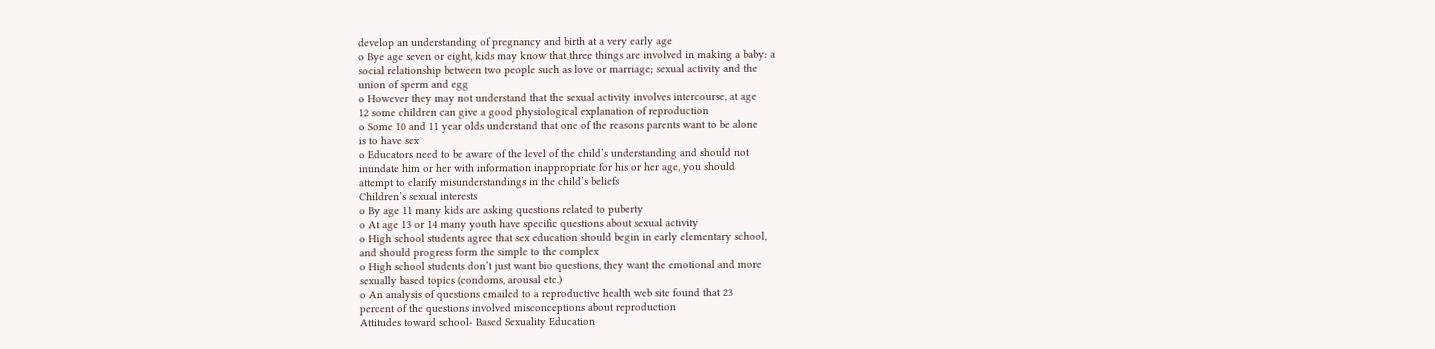develop an understanding of pregnancy and birth at a very early age
o Bye age seven or eight, kids may know that three things are involved in making a baby: a
social relationship between two people such as love or marriage; sexual activity and the
union of sperm and egg
o However they may not understand that the sexual activity involves intercourse, at age
12 some children can give a good physiological explanation of reproduction
o Some 10 and 11 year olds understand that one of the reasons parents want to be alone
is to have sex
o Educators need to be aware of the level of the child’s understanding and should not
inundate him or her with information inappropriate for his or her age, you should
attempt to clarify misunderstandings in the child’s beliefs
Children’s sexual interests
o By age 11 many kids are asking questions related to puberty
o At age 13 or 14 many youth have specific questions about sexual activity
o High school students agree that sex education should begin in early elementary school,
and should progress form the simple to the complex
o High school students don’t just want bio questions, they want the emotional and more
sexually based topics (condoms, arousal etc.)
o An analysis of questions emailed to a reproductive health web site found that 23
percent of the questions involved misconceptions about reproduction
Attitudes toward school- Based Sexuality Education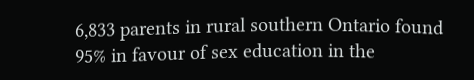6,833 parents in rural southern Ontario found 95% in favour of sex education in the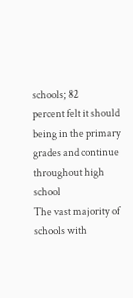schools; 82
percent felt it should being in the primary grades and continue throughout high school
The vast majority of schools with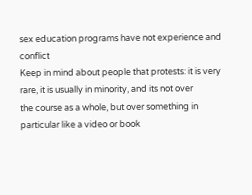sex education programs have not experience and conflict
Keep in mind about people that protests: it is very rare, it is usually in minority, and its not over
the course as a whole, but over something in particular like a video or book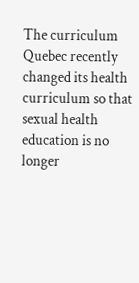The curriculum
Quebec recently changed its health curriculum so that sexual health education is no longer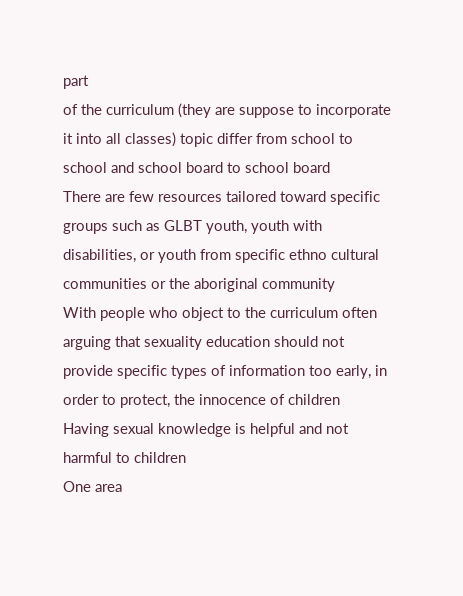part
of the curriculum (they are suppose to incorporate it into all classes) topic differ from school to
school and school board to school board
There are few resources tailored toward specific groups such as GLBT youth, youth with
disabilities, or youth from specific ethno cultural communities or the aboriginal community
With people who object to the curriculum often arguing that sexuality education should not
provide specific types of information too early, in order to protect, the innocence of children
Having sexual knowledge is helpful and not harmful to children
One area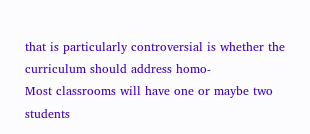that is particularly controversial is whether the curriculum should address homo-
Most classrooms will have one or maybe two students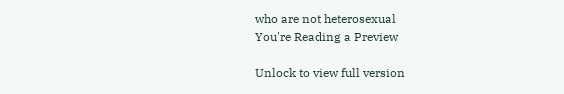who are not heterosexual
You're Reading a Preview

Unlock to view full version